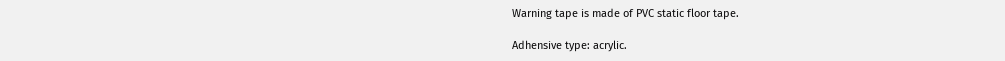Warning tape is made of PVC static floor tape.

Adhensive type: acrylic.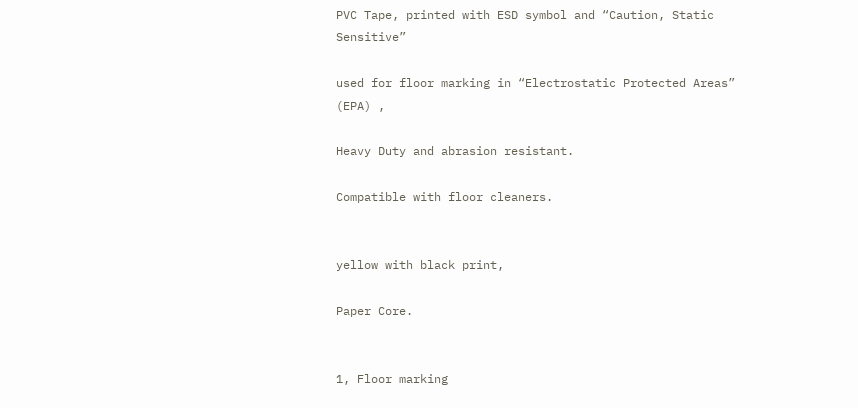PVC Tape, printed with ESD symbol and “Caution, Static Sensitive”

used for floor marking in “Electrostatic Protected Areas” (EPA) ,

Heavy Duty and abrasion resistant.

Compatible with floor cleaners.


yellow with black print,

Paper Core.


1, Floor marking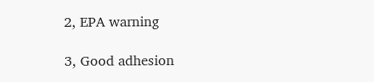2, EPA warning

3, Good adhesion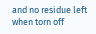and no residue left when torn off